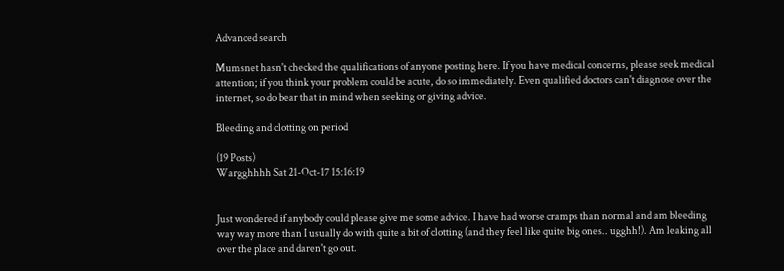Advanced search

Mumsnet hasn't checked the qualifications of anyone posting here. If you have medical concerns, please seek medical attention; if you think your problem could be acute, do so immediately. Even qualified doctors can't diagnose over the internet, so do bear that in mind when seeking or giving advice.

Bleeding and clotting on period

(19 Posts)
Wargghhhh Sat 21-Oct-17 15:16:19


Just wondered if anybody could please give me some advice. I have had worse cramps than normal and am bleeding way way more than I usually do with quite a bit of clotting (and they feel like quite big ones.. ugghh!). Am leaking all over the place and daren't go out.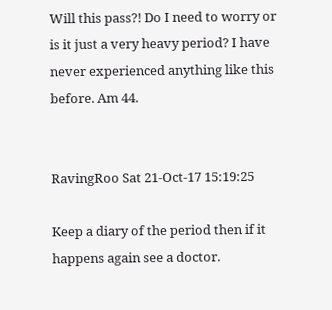Will this pass?! Do I need to worry or is it just a very heavy period? I have never experienced anything like this before. Am 44.


RavingRoo Sat 21-Oct-17 15:19:25

Keep a diary of the period then if it happens again see a doctor.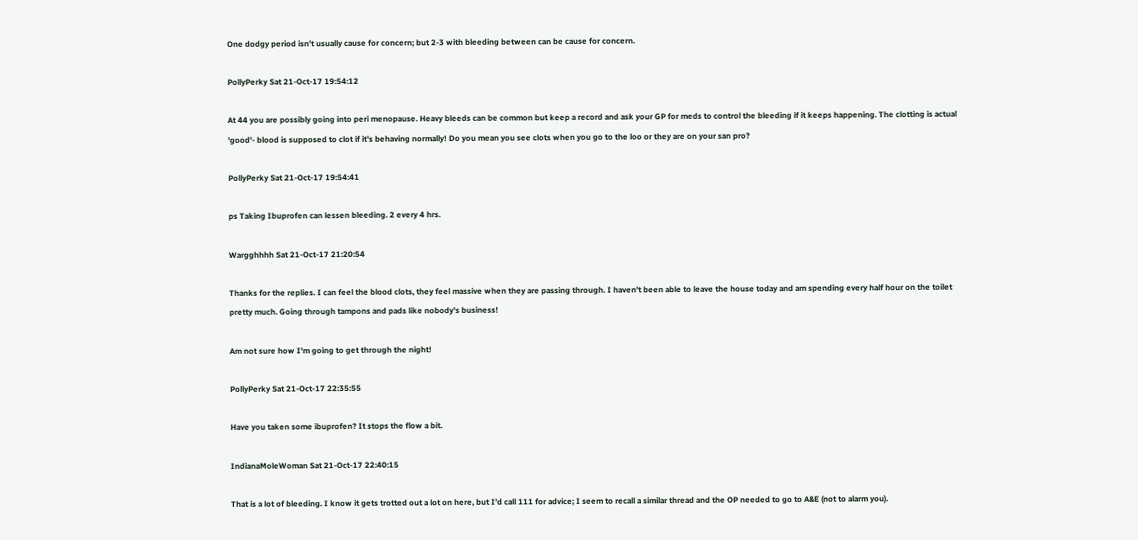One dodgy period isn’t usually cause for concern; but 2-3 with bleeding between can be cause for concern.

PollyPerky Sat 21-Oct-17 19:54:12

At 44 you are possibly going into peri menopause. Heavy bleeds can be common but keep a record and ask your GP for meds to control the bleeding if it keeps happening. The clotting is actual 'good'- blood is supposed to clot if it's behaving normally! Do you mean you see clots when you go to the loo or they are on your san pro?

PollyPerky Sat 21-Oct-17 19:54:41

ps Taking Ibuprofen can lessen bleeding. 2 every 4 hrs.

Wargghhhh Sat 21-Oct-17 21:20:54

Thanks for the replies. I can feel the blood clots, they feel massive when they are passing through. I haven't been able to leave the house today and am spending every half hour on the toilet pretty much. Going through tampons and pads like nobody's business!

Am not sure how I'm going to get through the night!

PollyPerky Sat 21-Oct-17 22:35:55

Have you taken some ibuprofen? It stops the flow a bit.

IndianaMoleWoman Sat 21-Oct-17 22:40:15

That is a lot of bleeding. I know it gets trotted out a lot on here, but I’d call 111 for advice; I seem to recall a similar thread and the OP needed to go to A&E (not to alarm you).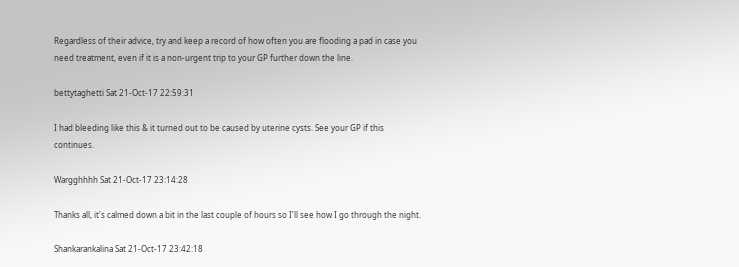Regardless of their advice, try and keep a record of how often you are flooding a pad in case you need treatment, even if it is a non-urgent trip to your GP further down the line.

bettytaghetti Sat 21-Oct-17 22:59:31

I had bleeding like this & it turned out to be caused by uterine cysts. See your GP if this continues.

Wargghhhh Sat 21-Oct-17 23:14:28

Thanks all, it's calmed down a bit in the last couple of hours so I'll see how I go through the night.

Shankarankalina Sat 21-Oct-17 23:42:18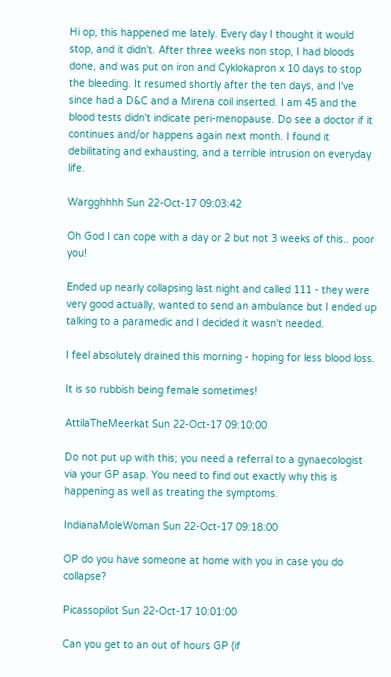Hi op, this happened me lately. Every day I thought it would stop, and it didn't. After three weeks non stop, I had bloods done, and was put on iron and Cyklokapron x 10 days to stop the bleeding. It resumed shortly after the ten days, and I've since had a D&C and a Mirena coil inserted. I am 45 and the blood tests didn't indicate peri-menopause. Do see a doctor if it continues and/or happens again next month. I found it debilitating and exhausting, and a terrible intrusion on everyday life.

Wargghhhh Sun 22-Oct-17 09:03:42

Oh God I can cope with a day or 2 but not 3 weeks of this.. poor you!

Ended up nearly collapsing last night and called 111 - they were very good actually, wanted to send an ambulance but I ended up talking to a paramedic and I decided it wasn't needed.

I feel absolutely drained this morning - hoping for less blood loss.

It is so rubbish being female sometimes!

AttilaTheMeerkat Sun 22-Oct-17 09:10:00

Do not put up with this; you need a referral to a gynaecologist via your GP asap. You need to find out exactly why this is happening as well as treating the symptoms.

IndianaMoleWoman Sun 22-Oct-17 09:18:00

OP do you have someone at home with you in case you do collapse?

Picassopilot Sun 22-Oct-17 10:01:00

Can you get to an out of hours GP (if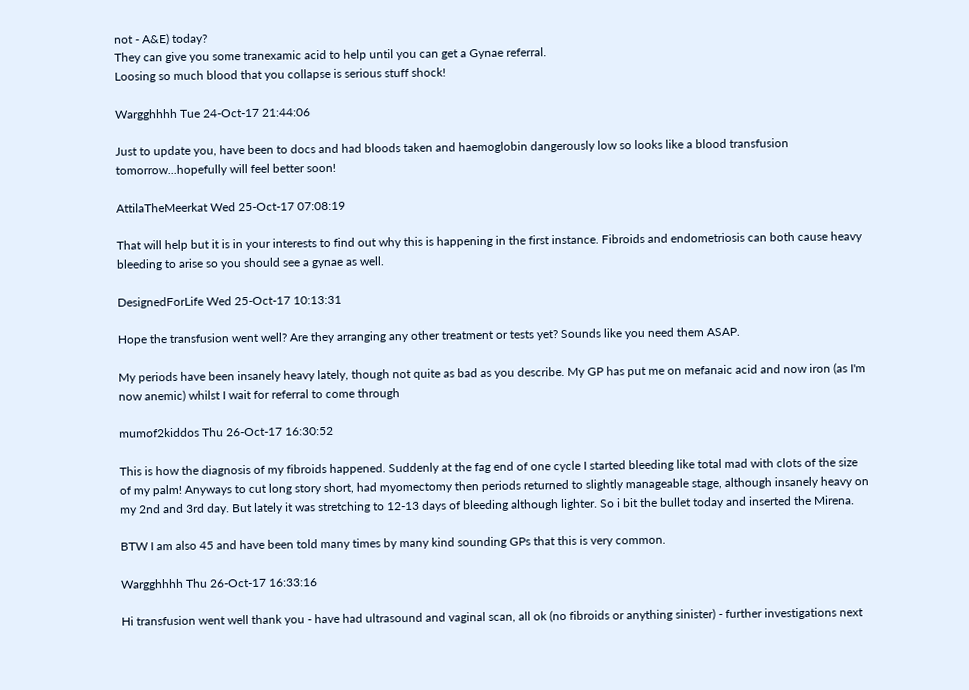not - A&E) today?
They can give you some tranexamic acid to help until you can get a Gynae referral.
Loosing so much blood that you collapse is serious stuff shock!

Wargghhhh Tue 24-Oct-17 21:44:06

Just to update you, have been to docs and had bloods taken and haemoglobin dangerously low so looks like a blood transfusion tomorrow...hopefully will feel better soon!

AttilaTheMeerkat Wed 25-Oct-17 07:08:19

That will help but it is in your interests to find out why this is happening in the first instance. Fibroids and endometriosis can both cause heavy bleeding to arise so you should see a gynae as well.

DesignedForLife Wed 25-Oct-17 10:13:31

Hope the transfusion went well? Are they arranging any other treatment or tests yet? Sounds like you need them ASAP.

My periods have been insanely heavy lately, though not quite as bad as you describe. My GP has put me on mefanaic acid and now iron (as I'm now anemic) whilst I wait for referral to come through

mumof2kiddos Thu 26-Oct-17 16:30:52

This is how the diagnosis of my fibroids happened. Suddenly at the fag end of one cycle I started bleeding like total mad with clots of the size of my palm! Anyways to cut long story short, had myomectomy then periods returned to slightly manageable stage, although insanely heavy on my 2nd and 3rd day. But lately it was stretching to 12-13 days of bleeding although lighter. So i bit the bullet today and inserted the Mirena.

BTW I am also 45 and have been told many times by many kind sounding GPs that this is very common.

Wargghhhh Thu 26-Oct-17 16:33:16

Hi transfusion went well thank you - have had ultrasound and vaginal scan, all ok (no fibroids or anything sinister) - further investigations next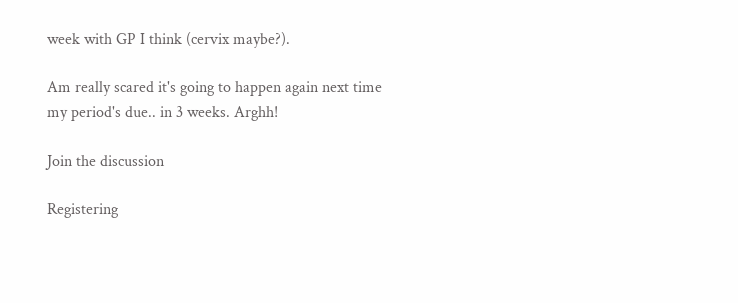week with GP I think (cervix maybe?).

Am really scared it's going to happen again next time my period's due.. in 3 weeks. Arghh!

Join the discussion

Registering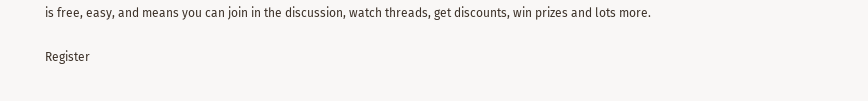is free, easy, and means you can join in the discussion, watch threads, get discounts, win prizes and lots more.

Register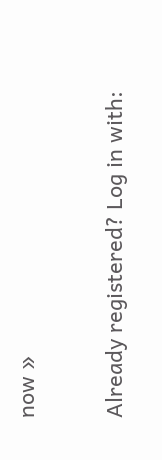now »

Already registered? Log in with: